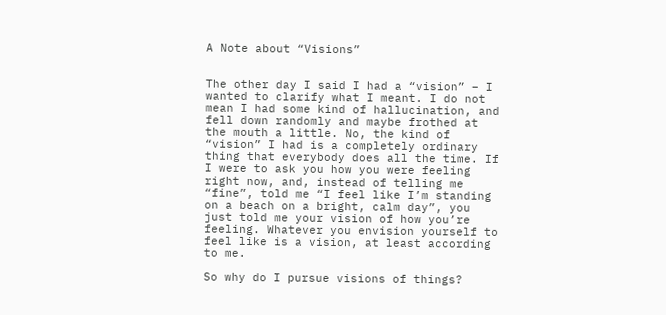A Note about “Visions”


The other day I said I had a “vision” – I wanted to clarify what I meant. I do not mean I had some kind of hallucination, and fell down randomly and maybe frothed at the mouth a little. No, the kind of “vision” I had is a completely ordinary thing that everybody does all the time. If I were to ask you how you were feeling right now, and, instead of telling me “fine”, told me “I feel like I’m standing on a beach on a bright, calm day”, you just told me your vision of how you’re feeling. Whatever you envision yourself to feel like is a vision, at least according to me.

So why do I pursue visions of things?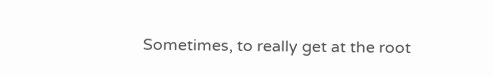Sometimes, to really get at the root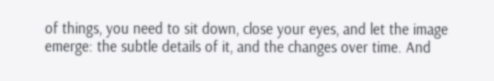of things, you need to sit down, close your eyes, and let the image emerge: the subtle details of it, and the changes over time. And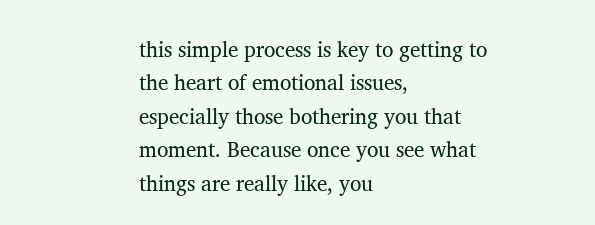this simple process is key to getting to the heart of emotional issues, especially those bothering you that moment. Because once you see what things are really like, you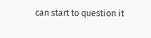can start to question it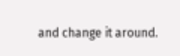and change it around.